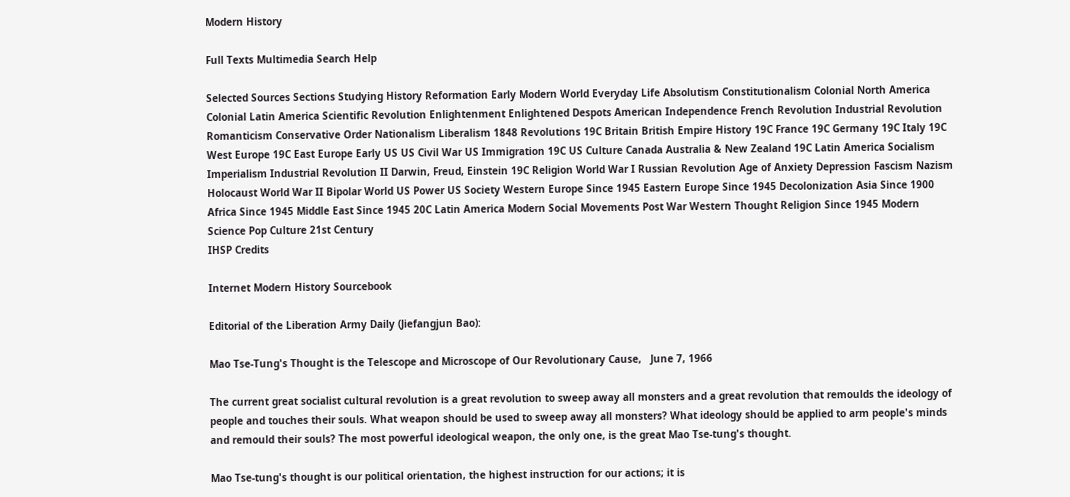Modern History

Full Texts Multimedia Search Help

Selected Sources Sections Studying History Reformation Early Modern World Everyday Life Absolutism Constitutionalism Colonial North America Colonial Latin America Scientific Revolution Enlightenment Enlightened Despots American Independence French Revolution Industrial Revolution Romanticism Conservative Order Nationalism Liberalism 1848 Revolutions 19C Britain British Empire History 19C France 19C Germany 19C Italy 19C West Europe 19C East Europe Early US US Civil War US Immigration 19C US Culture Canada Australia & New Zealand 19C Latin America Socialism Imperialism Industrial Revolution II Darwin, Freud, Einstein 19C Religion World War I Russian Revolution Age of Anxiety Depression Fascism Nazism Holocaust World War II Bipolar World US Power US Society Western Europe Since 1945 Eastern Europe Since 1945 Decolonization Asia Since 1900 Africa Since 1945 Middle East Since 1945 20C Latin America Modern Social Movements Post War Western Thought Religion Since 1945 Modern Science Pop Culture 21st Century
IHSP Credits

Internet Modern History Sourcebook

Editorial of the Liberation Army Daily (Jiefangjun Bao):

Mao Tse-Tung's Thought is the Telescope and Microscope of Our Revolutionary Cause,   June 7, 1966

The current great socialist cultural revolution is a great revolution to sweep away all monsters and a great revolution that remoulds the ideology of people and touches their souls. What weapon should be used to sweep away all monsters? What ideology should be applied to arm people's minds and remould their souls? The most powerful ideological weapon, the only one, is the great Mao Tse-tung's thought.

Mao Tse-tung's thought is our political orientation, the highest instruction for our actions; it is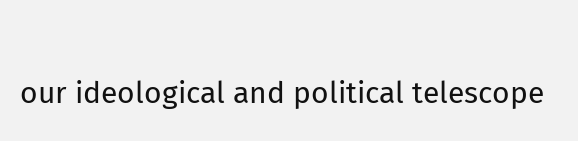our ideological and political telescope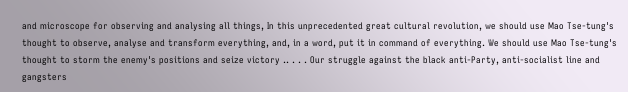and microscope for observing and analysing all things, In this unprecedented great cultural revolution, we should use Mao Tse-tung's thought to observe, analyse and transform everything, and, in a word, put it in command of everything. We should use Mao Tse-tung's thought to storm the enemy's positions and seize victory .. . . . Our struggle against the black anti-Party, anti-socialist line and gangsters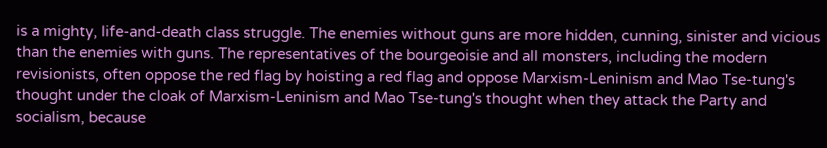is a mighty, life-and-death class struggle. The enemies without guns are more hidden, cunning, sinister and vicious than the enemies with guns. The representatives of the bourgeoisie and all monsters, including the modern revisionists, often oppose the red flag by hoisting a red flag and oppose Marxism-Leninism and Mao Tse-tung's thought under the cloak of Marxism-Leninism and Mao Tse-tung's thought when they attack the Party and socialism, because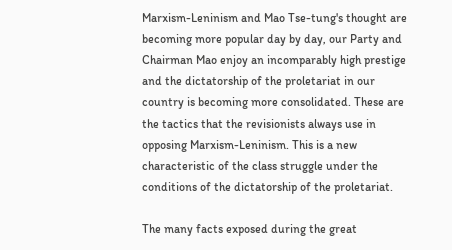Marxism-Leninism and Mao Tse-tung's thought are becoming more popular day by day, our Party and Chairman Mao enjoy an incomparably high prestige and the dictatorship of the proletariat in our country is becoming more consolidated. These are the tactics that the revisionists always use in opposing Marxism-Leninism. This is a new characteristic of the class struggle under the conditions of the dictatorship of the proletariat.

The many facts exposed during the great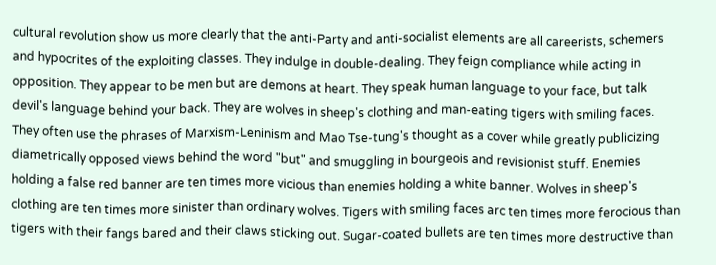cultural revolution show us more clearly that the anti-Party and anti-socialist elements are all careerists, schemers and hypocrites of the exploiting classes. They indulge in double-dealing. They feign compliance while acting in opposition. They appear to be men but are demons at heart. They speak human language to your face, but talk devil's language behind your back. They are wolves in sheep's clothing and man-eating tigers with smiling faces. They often use the phrases of Marxism-Leninism and Mao Tse-tung's thought as a cover while greatly publicizing diametrically opposed views behind the word "but" and smuggling in bourgeois and revisionist stuff. Enemies holding a false red banner are ten times more vicious than enemies holding a white banner. Wolves in sheep's clothing are ten times more sinister than ordinary wolves. Tigers with smiling faces arc ten times more ferocious than tigers with their fangs bared and their claws sticking out. Sugar-coated bullets are ten times more destructive than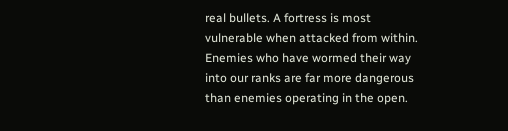real bullets. A fortress is most vulnerable when attacked from within. Enemies who have wormed their way into our ranks are far more dangerous than enemies operating in the open.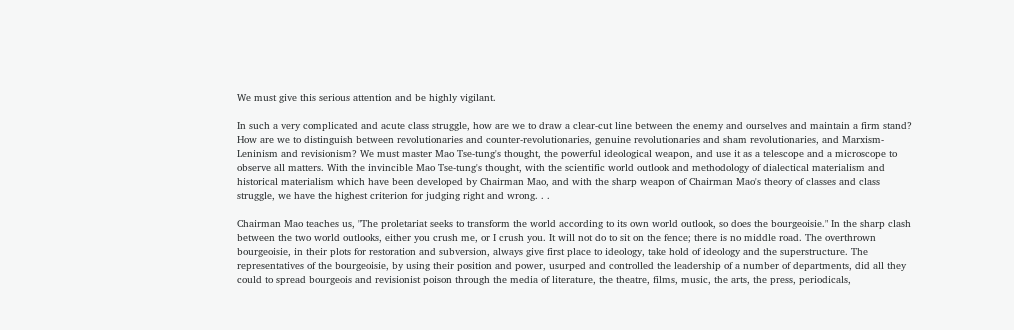We must give this serious attention and be highly vigilant.

In such a very complicated and acute class struggle, how are we to draw a clear-cut line between the enemy and ourselves and maintain a firm stand? How are we to distinguish between revolutionaries and counter-revolutionaries, genuine revolutionaries and sham revolutionaries, and Marxism-Leninism and revisionism? We must master Mao Tse-tung's thought, the powerful ideological weapon, and use it as a telescope and a microscope to observe all matters. With the invincible Mao Tse-tung's thought, with the scientific world outlook and methodology of dialectical materialism and historical materialism which have been developed by Chairman Mao, and with the sharp weapon of Chairman Mao's theory of classes and class struggle, we have the highest criterion for judging right and wrong. . .

Chairman Mao teaches us, "The proletariat seeks to transform the world according to its own world outlook, so does the bourgeoisie." In the sharp clash between the two world outlooks, either you crush me, or I crush you. It will not do to sit on the fence; there is no middle road. The overthrown bourgeoisie, in their plots for restoration and subversion, always give first place to ideology, take hold of ideology and the superstructure. The representatives of the bourgeoisie, by using their position and power, usurped and controlled the leadership of a number of departments, did all they could to spread bourgeois and revisionist poison through the media of literature, the theatre, films, music, the arts, the press, periodicals,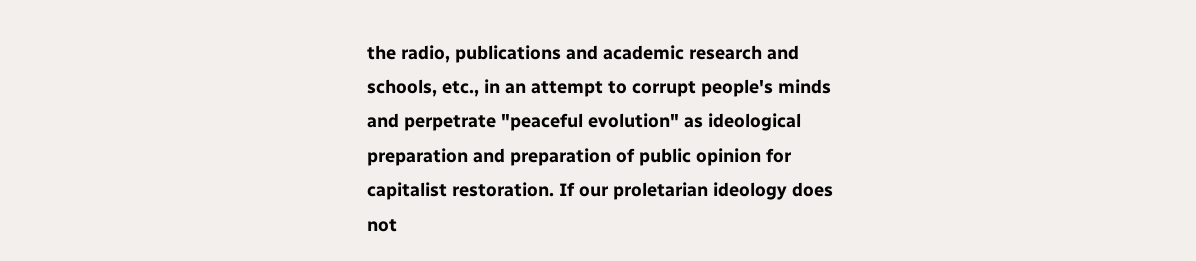the radio, publications and academic research and schools, etc., in an attempt to corrupt people's minds and perpetrate "peaceful evolution" as ideological preparation and preparation of public opinion for capitalist restoration. If our proletarian ideology does not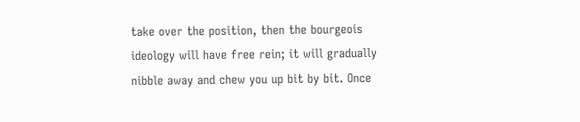take over the position, then the bourgeois ideology will have free rein; it will gradually nibble away and chew you up bit by bit. Once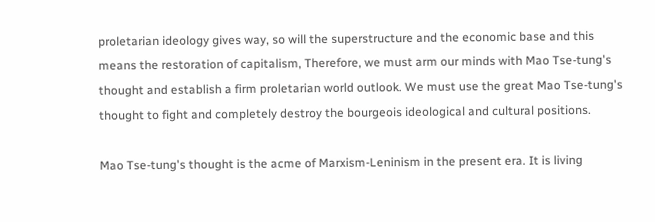proletarian ideology gives way, so will the superstructure and the economic base and this means the restoration of capitalism, Therefore, we must arm our minds with Mao Tse-tung's thought and establish a firm proletarian world outlook. We must use the great Mao Tse-tung's thought to fight and completely destroy the bourgeois ideological and cultural positions.

Mao Tse-tung's thought is the acme of Marxism-Leninism in the present era. It is living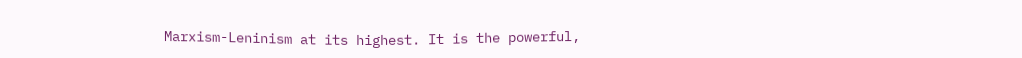Marxism-Leninism at its highest. It is the powerful,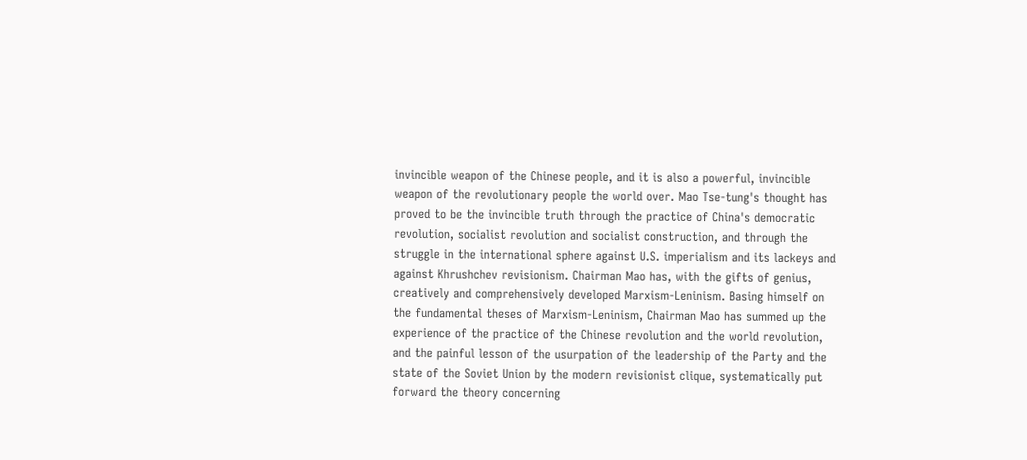invincible weapon of the Chinese people, and it is also a powerful, invincible weapon of the revolutionary people the world over. Mao Tse-tung's thought has proved to be the invincible truth through the practice of China's democratic revolution, socialist revolution and socialist construction, and through the struggle in the international sphere against U.S. imperialism and its lackeys and against Khrushchev revisionism. Chairman Mao has, with the gifts of genius, creatively and comprehensively developed Marxism-Leninism. Basing himself on the fundamental theses of Marxism-Leninism, Chairman Mao has summed up the experience of the practice of the Chinese revolution and the world revolution, and the painful lesson of the usurpation of the leadership of the Party and the state of the Soviet Union by the modern revisionist clique, systematically put forward the theory concerning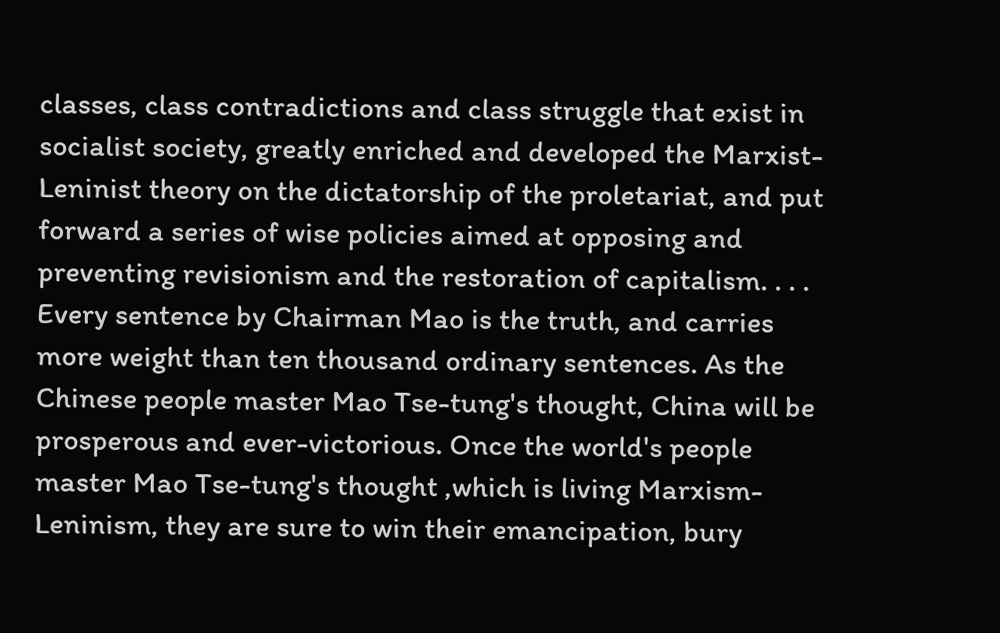classes, class contradictions and class struggle that exist in socialist society, greatly enriched and developed the Marxist-Leninist theory on the dictatorship of the proletariat, and put forward a series of wise policies aimed at opposing and preventing revisionism and the restoration of capitalism. . . . Every sentence by Chairman Mao is the truth, and carries more weight than ten thousand ordinary sentences. As the Chinese people master Mao Tse-tung's thought, China will be prosperous and ever-victorious. Once the world's people master Mao Tse-tung's thought ,which is living Marxism-Leninism, they are sure to win their emancipation, bury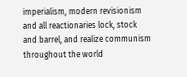imperialism, modern revisionism and all reactionaries lock, stock and barrel, and realize communism throughout the world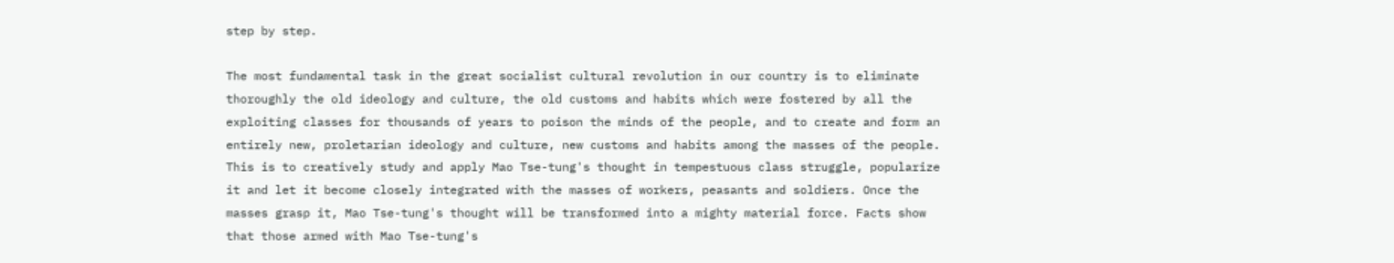step by step.

The most fundamental task in the great socialist cultural revolution in our country is to eliminate thoroughly the old ideology and culture, the old customs and habits which were fostered by all the exploiting classes for thousands of years to poison the minds of the people, and to create and form an entirely new, proletarian ideology and culture, new customs and habits among the masses of the people. This is to creatively study and apply Mao Tse-tung's thought in tempestuous class struggle, popularize it and let it become closely integrated with the masses of workers, peasants and soldiers. Once the masses grasp it, Mao Tse-tung's thought will be transformed into a mighty material force. Facts show that those armed with Mao Tse-tung's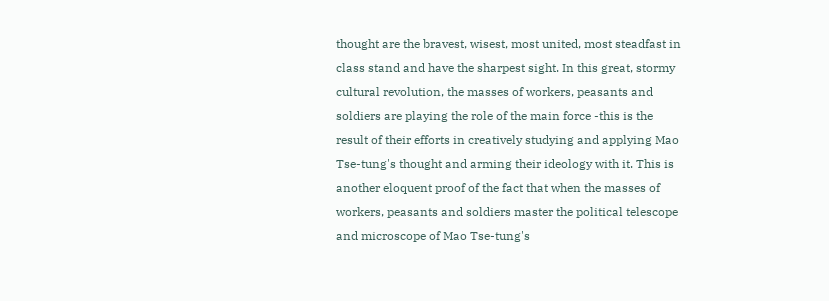thought are the bravest, wisest, most united, most steadfast in class stand and have the sharpest sight. In this great, stormy cultural revolution, the masses of workers, peasants and soldiers are playing the role of the main force -this is the result of their efforts in creatively studying and applying Mao Tse-tung's thought and arming their ideology with it. This is another eloquent proof of the fact that when the masses of workers, peasants and soldiers master the political telescope and microscope of Mao Tse-tung's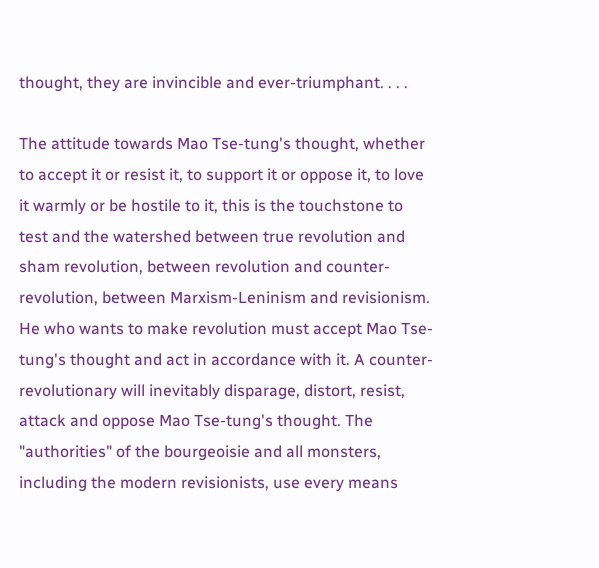thought, they are invincible and ever-triumphant. . . .

The attitude towards Mao Tse-tung's thought, whether to accept it or resist it, to support it or oppose it, to love it warmly or be hostile to it, this is the touchstone to test and the watershed between true revolution and sham revolution, between revolution and counter-revolution, between Marxism-Leninism and revisionism. He who wants to make revolution must accept Mao Tse-tung's thought and act in accordance with it. A counter-revolutionary will inevitably disparage, distort, resist, attack and oppose Mao Tse-tung's thought. The "authorities" of the bourgeoisie and all monsters, including the modern revisionists, use every means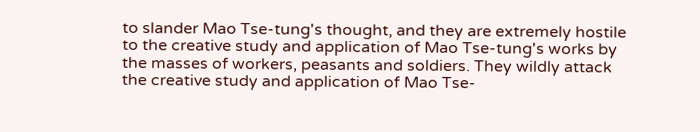to slander Mao Tse-tung's thought, and they are extremely hostile to the creative study and application of Mao Tse-tung's works by the masses of workers, peasants and soldiers. They wildly attack the creative study and application of Mao Tse-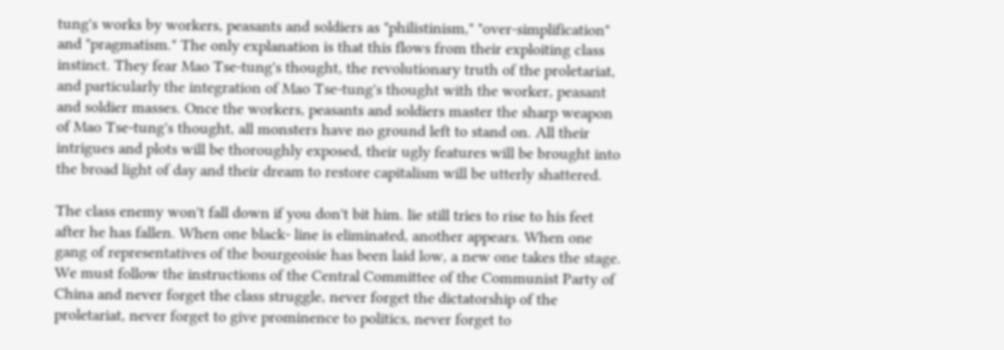tung's works by workers, peasants and soldiers as "philistinism," "over-simplification" and "pragmatism." The only explanation is that this flows from their exploiting class instinct. They fear Mao Tse-tung's thought, the revolutionary truth of the proletariat, and particularly the integration of Mao Tse-tung's thought with the worker, peasant and soldier masses. Once the workers, peasants and soldiers master the sharp weapon of Mao Tse-tung's thought, all monsters have no ground left to stand on. All their intrigues and plots will be thoroughly exposed, their ugly features will be brought into the broad light of day and their dream to restore capitalism will be utterly shattered.

The class enemy won't fall down if you don't bit him. lie still tries to rise to his feet after he has fallen. When one black- line is eliminated, another appears. When one gang of representatives of the bourgeoisie has been laid low, a new one takes the stage. We must follow the instructions of the Central Committee of the Communist Party of China and never forget the class struggle, never forget the dictatorship of the proletariat, never forget to give prominence to politics, never forget to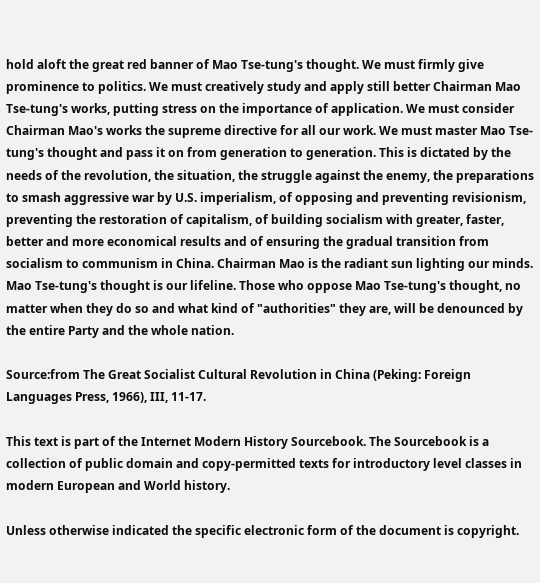hold aloft the great red banner of Mao Tse-tung's thought. We must firmly give prominence to politics. We must creatively study and apply still better Chairman Mao Tse-tung's works, putting stress on the importance of application. We must consider Chairman Mao's works the supreme directive for all our work. We must master Mao Tse-tung's thought and pass it on from generation to generation. This is dictated by the needs of the revolution, the situation, the struggle against the enemy, the preparations to smash aggressive war by U.S. imperialism, of opposing and preventing revisionism, preventing the restoration of capitalism, of building socialism with greater, faster, better and more economical results and of ensuring the gradual transition from socialism to communism in China. Chairman Mao is the radiant sun lighting our minds. Mao Tse-tung's thought is our lifeline. Those who oppose Mao Tse-tung's thought, no matter when they do so and what kind of "authorities" they are, will be denounced by the entire Party and the whole nation.

Source:from The Great Socialist Cultural Revolution in China (Peking: Foreign Languages Press, 1966), III, 11-17.

This text is part of the Internet Modern History Sourcebook. The Sourcebook is a collection of public domain and copy-permitted texts for introductory level classes in modern European and World history.

Unless otherwise indicated the specific electronic form of the document is copyright.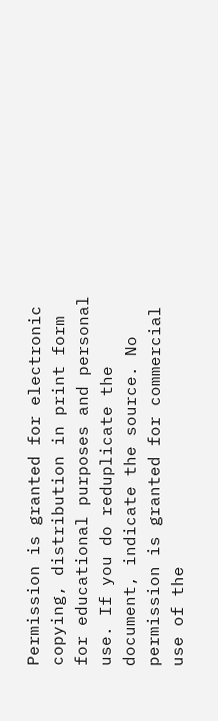Permission is granted for electronic copying, distribution in print form for educational purposes and personal use. If you do reduplicate the document, indicate the source. No permission is granted for commercial use of the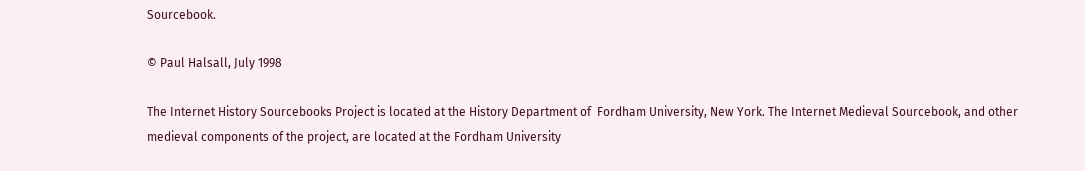Sourcebook.

© Paul Halsall, July 1998

The Internet History Sourcebooks Project is located at the History Department of  Fordham University, New York. The Internet Medieval Sourcebook, and other medieval components of the project, are located at the Fordham University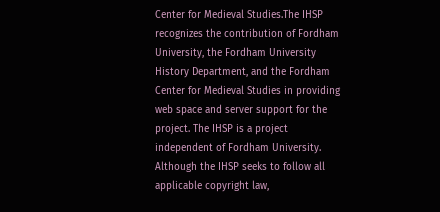Center for Medieval Studies.The IHSP recognizes the contribution of Fordham University, the Fordham University History Department, and the Fordham Center for Medieval Studies in providing web space and server support for the project. The IHSP is a project independent of Fordham University.  Although the IHSP seeks to follow all applicable copyright law,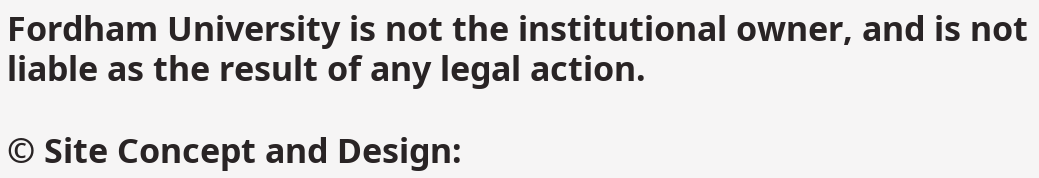Fordham University is not the institutional owner, and is not liable as the result of any legal action.

© Site Concept and Design: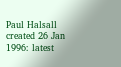Paul Halsall created 26 Jan 1996: latest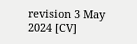revision 3 May 2024 [CV]